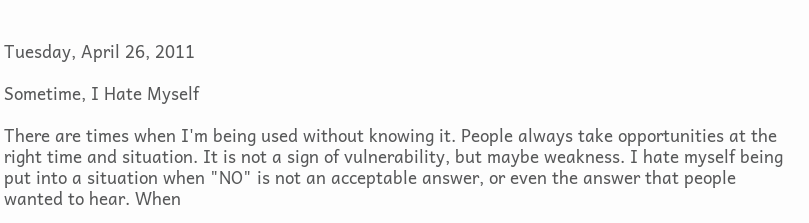Tuesday, April 26, 2011

Sometime, I Hate Myself

There are times when I'm being used without knowing it. People always take opportunities at the right time and situation. It is not a sign of vulnerability, but maybe weakness. I hate myself being put into a situation when "NO" is not an acceptable answer, or even the answer that people wanted to hear. When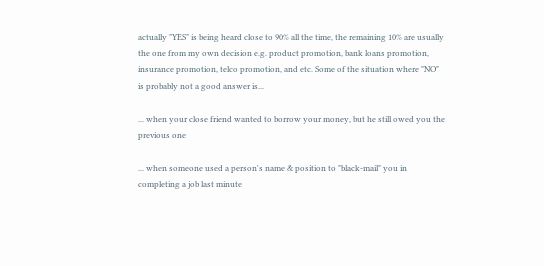actually "YES" is being heard close to 90% all the time, the remaining 10% are usually the one from my own decision e.g. product promotion, bank loans promotion, insurance promotion, telco promotion, and etc. Some of the situation where "NO" is probably not a good answer is...

... when your close friend wanted to borrow your money, but he still owed you the previous one

... when someone used a person's name & position to "black-mail" you in completing a job last minute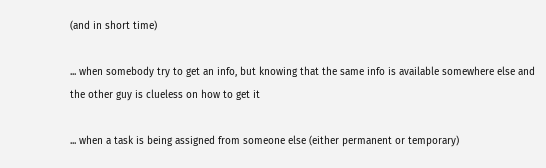(and in short time)

... when somebody try to get an info, but knowing that the same info is available somewhere else and the other guy is clueless on how to get it

... when a task is being assigned from someone else (either permanent or temporary)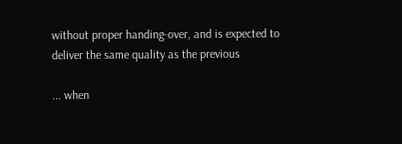without proper handing-over, and is expected to deliver the same quality as the previous

... when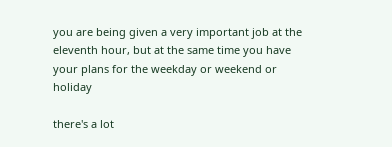you are being given a very important job at the eleventh hour, but at the same time you have your plans for the weekday or weekend or holiday

there's a lot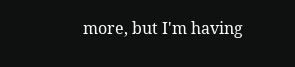more, but I'm having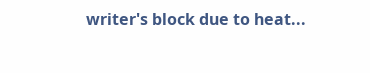writer's block due to heat...